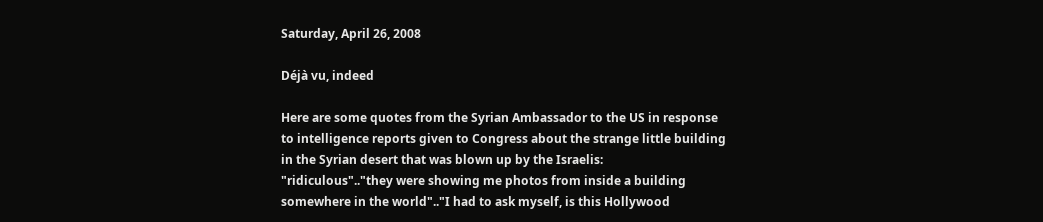Saturday, April 26, 2008

Déjà vu, indeed

Here are some quotes from the Syrian Ambassador to the US in response to intelligence reports given to Congress about the strange little building in the Syrian desert that was blown up by the Israelis:
"ridiculous".."they were showing me photos from inside a building somewhere in the world".."I had to ask myself, is this Hollywood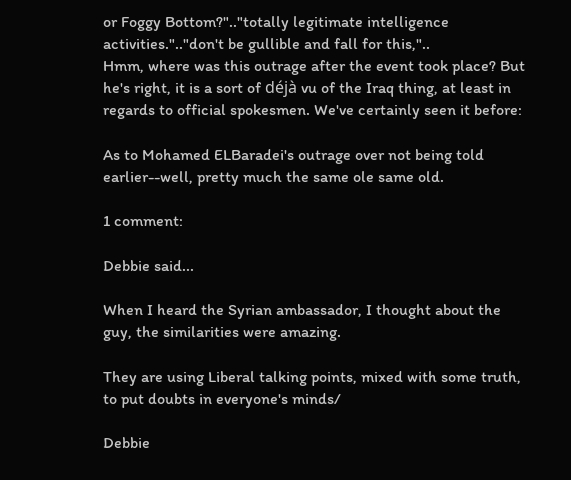or Foggy Bottom?".."totally legitimate intelligence activities.".."don't be gullible and fall for this,"..
Hmm, where was this outrage after the event took place? But he's right, it is a sort of déjà vu of the Iraq thing, at least in regards to official spokesmen. We've certainly seen it before:

As to Mohamed ELBaradei's outrage over not being told earlier--well, pretty much the same ole same old.

1 comment:

Debbie said...

When I heard the Syrian ambassador, I thought about the guy, the similarities were amazing.

They are using Liberal talking points, mixed with some truth, to put doubts in everyone's minds/

Debbie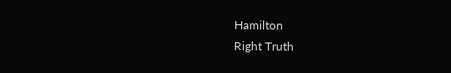Hamilton
Right Truth